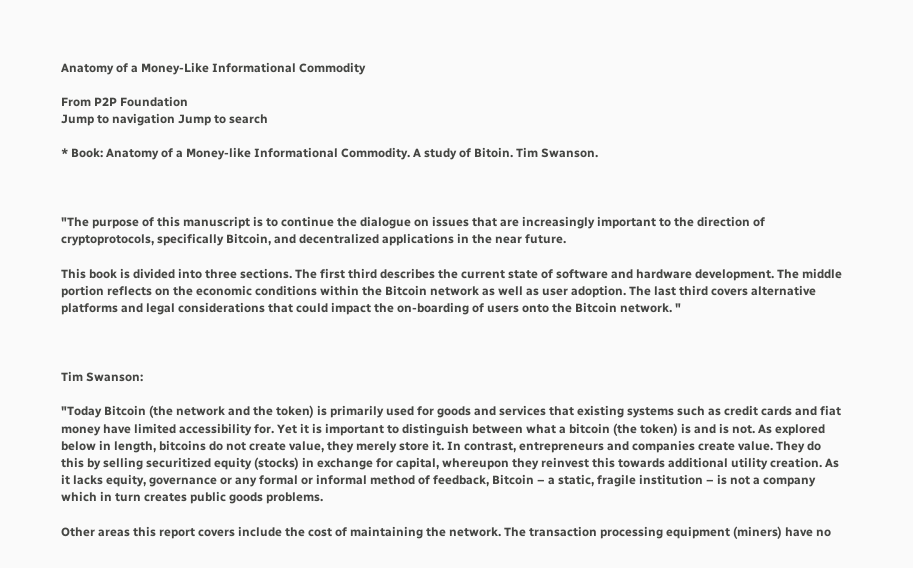Anatomy of a Money-Like Informational Commodity

From P2P Foundation
Jump to navigation Jump to search

* Book: Anatomy of a Money-like Informational Commodity. A study of Bitoin. Tim Swanson.



"The purpose of this manuscript is to continue the dialogue on issues that are increasingly important to the direction of cryptoprotocols, specifically Bitcoin, and decentralized applications in the near future.

This book is divided into three sections. The first third describes the current state of software and hardware development. The middle portion reflects on the economic conditions within the Bitcoin network as well as user adoption. The last third covers alternative platforms and legal considerations that could impact the on-boarding of users onto the Bitcoin network. "



Tim Swanson:

"Today Bitcoin (the network and the token) is primarily used for goods and services that existing systems such as credit cards and fiat money have limited accessibility for. Yet it is important to distinguish between what a bitcoin (the token) is and is not. As explored below in length, bitcoins do not create value, they merely store it. In contrast, entrepreneurs and companies create value. They do this by selling securitized equity (stocks) in exchange for capital, whereupon they reinvest this towards additional utility creation. As it lacks equity, governance or any formal or informal method of feedback, Bitcoin – a static, fragile institution – is not a company which in turn creates public goods problems.

Other areas this report covers include the cost of maintaining the network. The transaction processing equipment (miners) have no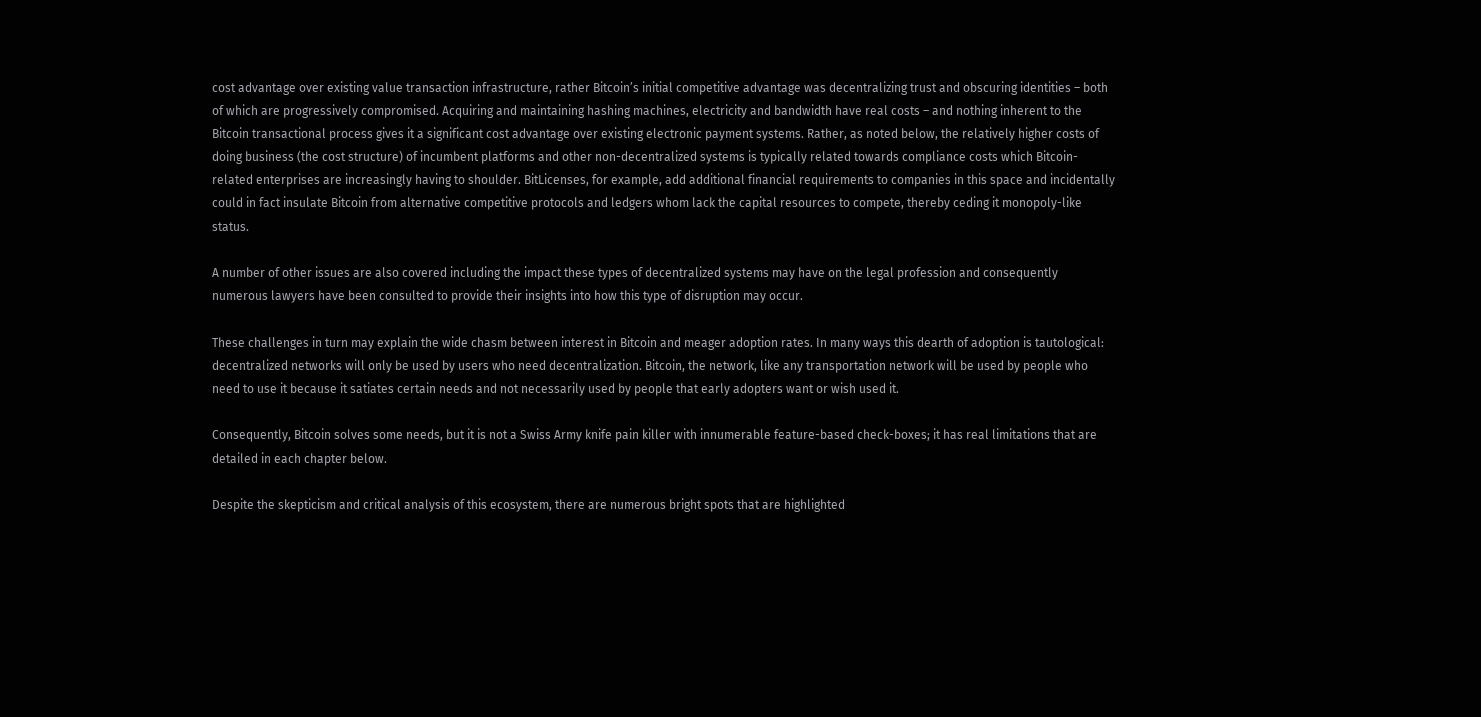cost advantage over existing value transaction infrastructure, rather Bitcoin’s initial competitive advantage was decentralizing trust and obscuring identities – both of which are progressively compromised. Acquiring and maintaining hashing machines, electricity and bandwidth have real costs – and nothing inherent to the Bitcoin transactional process gives it a significant cost advantage over existing electronic payment systems. Rather, as noted below, the relatively higher costs of doing business (the cost structure) of incumbent platforms and other non-decentralized systems is typically related towards compliance costs which Bitcoin-related enterprises are increasingly having to shoulder. BitLicenses, for example, add additional financial requirements to companies in this space and incidentally could in fact insulate Bitcoin from alternative competitive protocols and ledgers whom lack the capital resources to compete, thereby ceding it monopoly-like status.

A number of other issues are also covered including the impact these types of decentralized systems may have on the legal profession and consequently numerous lawyers have been consulted to provide their insights into how this type of disruption may occur.

These challenges in turn may explain the wide chasm between interest in Bitcoin and meager adoption rates. In many ways this dearth of adoption is tautological: decentralized networks will only be used by users who need decentralization. Bitcoin, the network, like any transportation network will be used by people who need to use it because it satiates certain needs and not necessarily used by people that early adopters want or wish used it.

Consequently, Bitcoin solves some needs, but it is not a Swiss Army knife pain killer with innumerable feature-based check-boxes; it has real limitations that are detailed in each chapter below.

Despite the skepticism and critical analysis of this ecosystem, there are numerous bright spots that are highlighted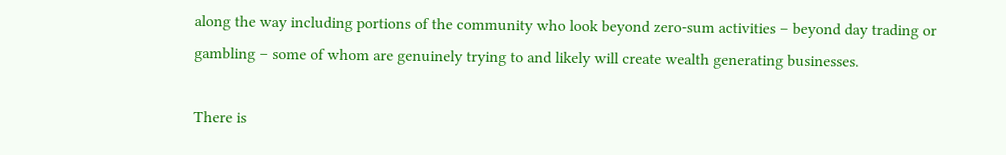along the way including portions of the community who look beyond zero-sum activities – beyond day trading or gambling – some of whom are genuinely trying to and likely will create wealth generating businesses.

There is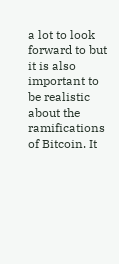a lot to look forward to but it is also important to be realistic about the ramifications of Bitcoin. It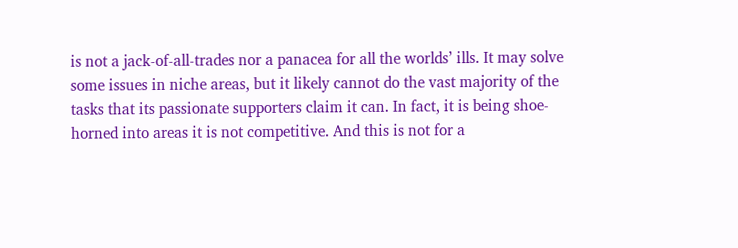is not a jack-of-all-trades nor a panacea for all the worlds’ ills. It may solve some issues in niche areas, but it likely cannot do the vast majority of the tasks that its passionate supporters claim it can. In fact, it is being shoe-horned into areas it is not competitive. And this is not for a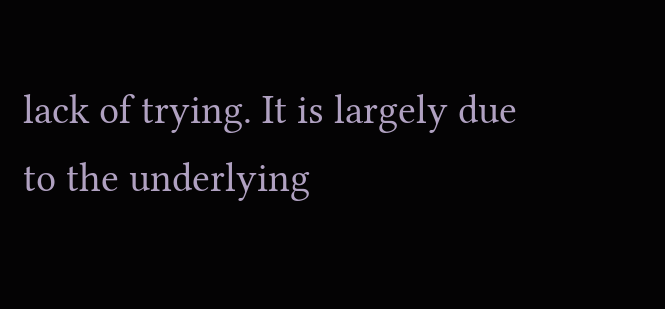lack of trying. It is largely due to the underlying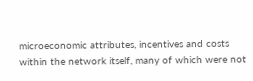microeconomic attributes, incentives and costs within the network itself, many of which were not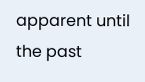apparent until the past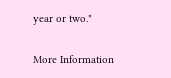year or two."

More Information